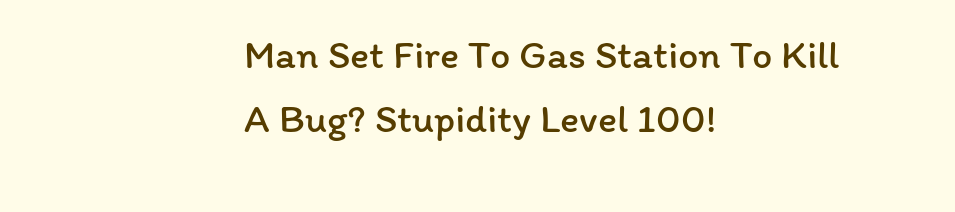Man Set Fire To Gas Station To Kill A Bug? Stupidity Level 100!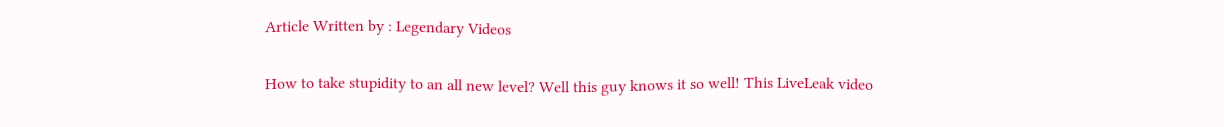Article Written by : Legendary Videos

How to take stupidity to an all new level? Well this guy knows it so well! This LiveLeak video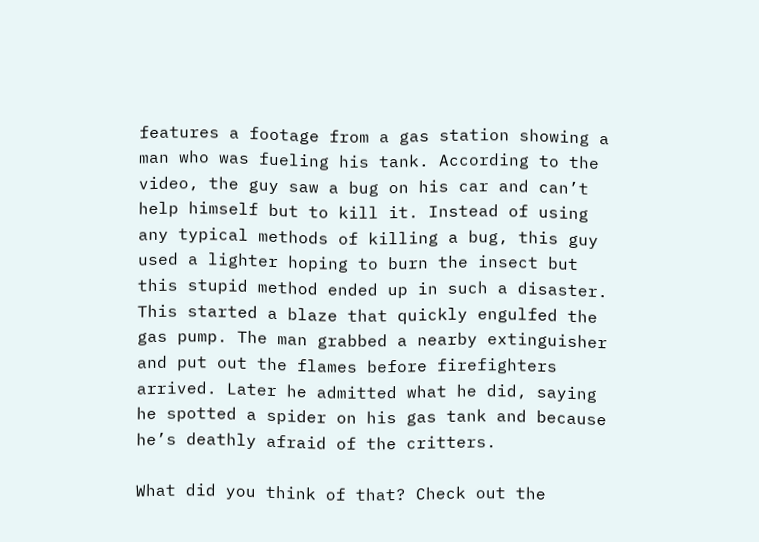features a footage from a gas station showing a man who was fueling his tank. According to the video, the guy saw a bug on his car and can’t help himself but to kill it. Instead of using any typical methods of killing a bug, this guy used a lighter hoping to burn the insect but this stupid method ended up in such a disaster. This started a blaze that quickly engulfed the gas pump. The man grabbed a nearby extinguisher and put out the flames before firefighters arrived. Later he admitted what he did, saying he spotted a spider on his gas tank and because he’s deathly afraid of the critters.

What did you think of that? Check out the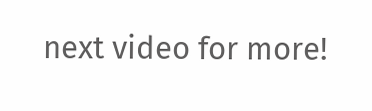next video for more!